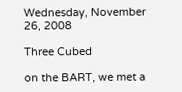Wednesday, November 26, 2008

Three Cubed

on the BART, we met a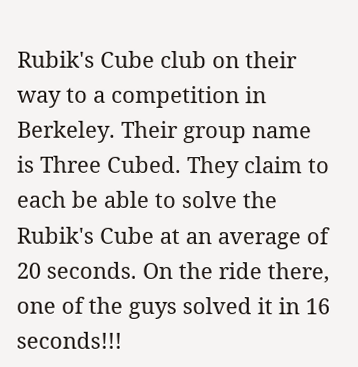Rubik's Cube club on their way to a competition in Berkeley. Their group name is Three Cubed. They claim to each be able to solve the Rubik's Cube at an average of 20 seconds. On the ride there, one of the guys solved it in 16 seconds!!!